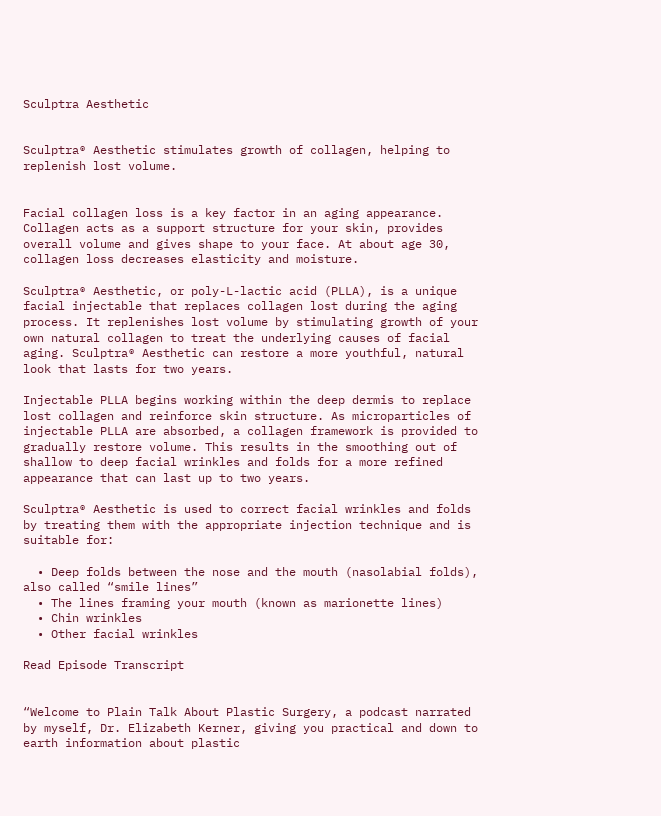Sculptra Aesthetic


Sculptra® Aesthetic stimulates growth of collagen, helping to replenish lost volume.


Facial collagen loss is a key factor in an aging appearance. Collagen acts as a support structure for your skin, provides overall volume and gives shape to your face. At about age 30, collagen loss decreases elasticity and moisture.

Sculptra® Aesthetic, or poly-L-lactic acid (PLLA), is a unique facial injectable that replaces collagen lost during the aging process. It replenishes lost volume by stimulating growth of your own natural collagen to treat the underlying causes of facial aging. Sculptra® Aesthetic can restore a more youthful, natural look that lasts for two years.

Injectable PLLA begins working within the deep dermis to replace lost collagen and reinforce skin structure. As microparticles of injectable PLLA are absorbed, a collagen framework is provided to gradually restore volume. This results in the smoothing out of shallow to deep facial wrinkles and folds for a more refined appearance that can last up to two years.

Sculptra® Aesthetic is used to correct facial wrinkles and folds by treating them with the appropriate injection technique and is suitable for:

  • Deep folds between the nose and the mouth (nasolabial folds), also called “smile lines”
  • The lines framing your mouth (known as marionette lines)
  • Chin wrinkles
  • Other facial wrinkles

Read Episode Transcript


“Welcome to Plain Talk About Plastic Surgery, a podcast narrated by myself, Dr. Elizabeth Kerner, giving you practical and down to earth information about plastic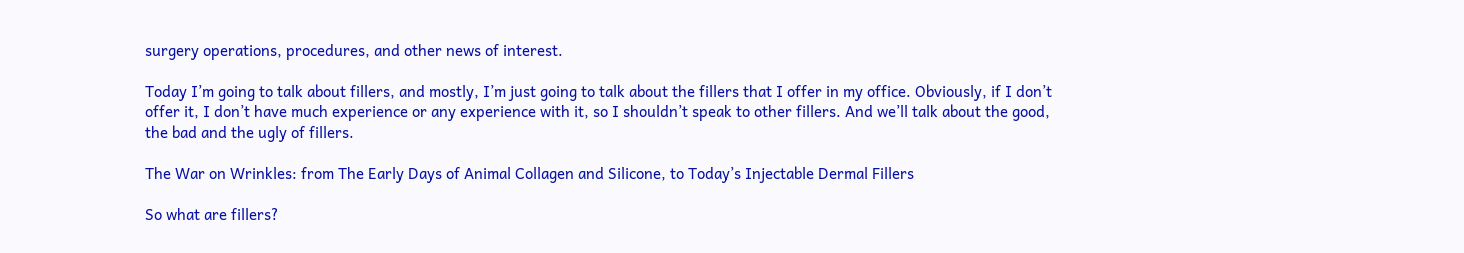surgery operations, procedures, and other news of interest.

Today I’m going to talk about fillers, and mostly, I’m just going to talk about the fillers that I offer in my office. Obviously, if I don’t offer it, I don’t have much experience or any experience with it, so I shouldn’t speak to other fillers. And we’ll talk about the good, the bad and the ugly of fillers.

The War on Wrinkles: from The Early Days of Animal Collagen and Silicone, to Today’s Injectable Dermal Fillers

So what are fillers?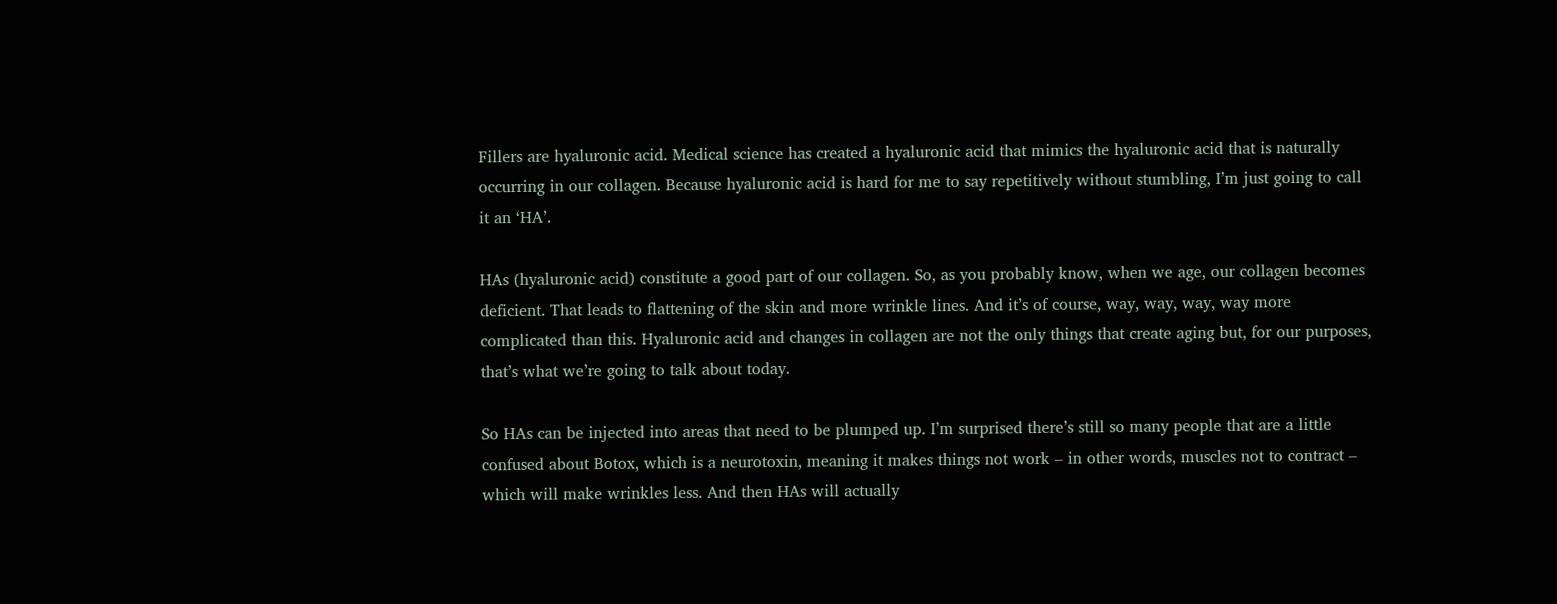Fillers are hyaluronic acid. Medical science has created a hyaluronic acid that mimics the hyaluronic acid that is naturally occurring in our collagen. Because hyaluronic acid is hard for me to say repetitively without stumbling, I’m just going to call it an ‘HA’.

HAs (hyaluronic acid) constitute a good part of our collagen. So, as you probably know, when we age, our collagen becomes deficient. That leads to flattening of the skin and more wrinkle lines. And it’s of course, way, way, way, way more complicated than this. Hyaluronic acid and changes in collagen are not the only things that create aging but, for our purposes, that’s what we’re going to talk about today.

So HAs can be injected into areas that need to be plumped up. I’m surprised there’s still so many people that are a little confused about Botox, which is a neurotoxin, meaning it makes things not work – in other words, muscles not to contract – which will make wrinkles less. And then HAs will actually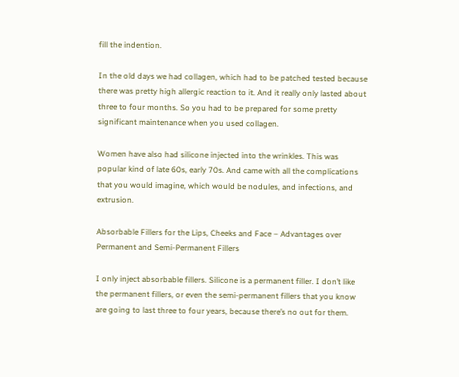fill the indention.

In the old days we had collagen, which had to be patched tested because there was pretty high allergic reaction to it. And it really only lasted about three to four months. So you had to be prepared for some pretty significant maintenance when you used collagen.

Women have also had silicone injected into the wrinkles. This was popular kind of late 60s, early 70s. And came with all the complications that you would imagine, which would be nodules, and infections, and extrusion.

Absorbable Fillers for the Lips, Cheeks and Face – Advantages over Permanent and Semi-Permanent Fillers

I only inject absorbable fillers. Silicone is a permanent filler. I don’t like the permanent fillers, or even the semi-permanent fillers that you know are going to last three to four years, because there’s no out for them.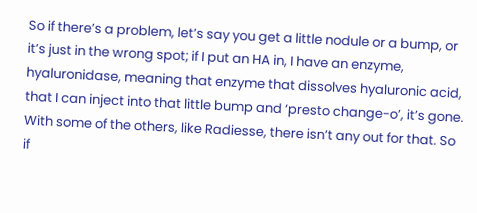So if there’s a problem, let’s say you get a little nodule or a bump, or it’s just in the wrong spot; if I put an HA in, I have an enzyme, hyaluronidase, meaning that enzyme that dissolves hyaluronic acid, that I can inject into that little bump and ‘presto change-o’, it’s gone. With some of the others, like Radiesse, there isn’t any out for that. So if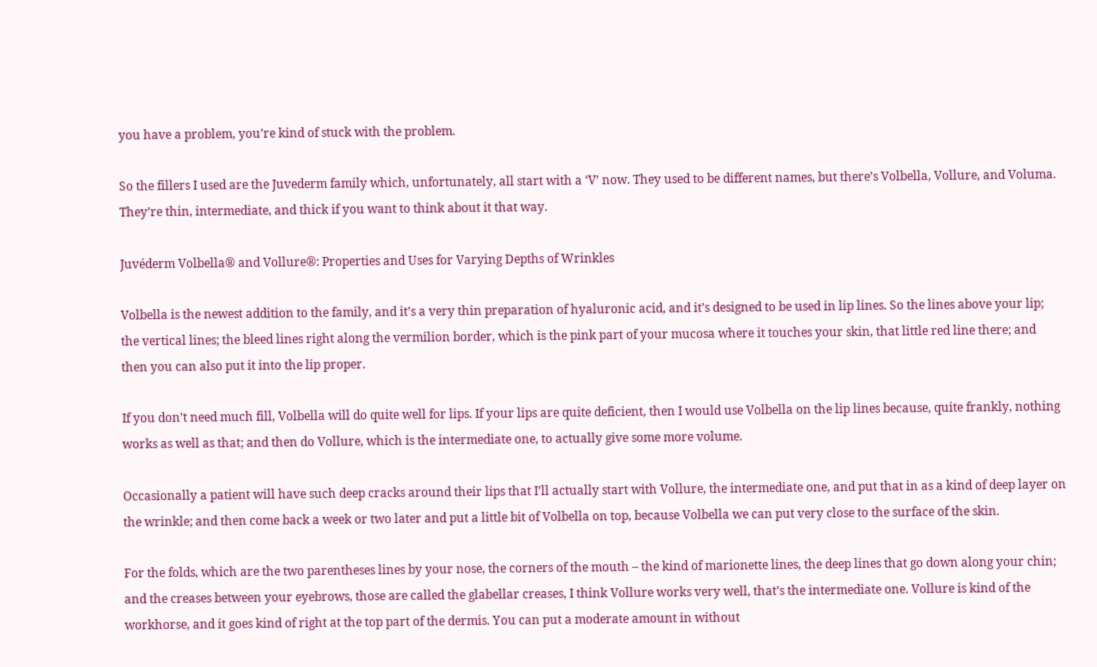you have a problem, you’re kind of stuck with the problem.

So the fillers I used are the Juvederm family which, unfortunately, all start with a ‘V’ now. They used to be different names, but there’s Volbella, Vollure, and Voluma. They’re thin, intermediate, and thick if you want to think about it that way.

Juvéderm Volbella® and Vollure®: Properties and Uses for Varying Depths of Wrinkles

Volbella is the newest addition to the family, and it’s a very thin preparation of hyaluronic acid, and it’s designed to be used in lip lines. So the lines above your lip; the vertical lines; the bleed lines right along the vermilion border, which is the pink part of your mucosa where it touches your skin, that little red line there; and then you can also put it into the lip proper.

If you don’t need much fill, Volbella will do quite well for lips. If your lips are quite deficient, then I would use Volbella on the lip lines because, quite frankly, nothing works as well as that; and then do Vollure, which is the intermediate one, to actually give some more volume.

Occasionally a patient will have such deep cracks around their lips that I’ll actually start with Vollure, the intermediate one, and put that in as a kind of deep layer on the wrinkle; and then come back a week or two later and put a little bit of Volbella on top, because Volbella we can put very close to the surface of the skin.

For the folds, which are the two parentheses lines by your nose, the corners of the mouth – the kind of marionette lines, the deep lines that go down along your chin; and the creases between your eyebrows, those are called the glabellar creases, I think Vollure works very well, that’s the intermediate one. Vollure is kind of the workhorse, and it goes kind of right at the top part of the dermis. You can put a moderate amount in without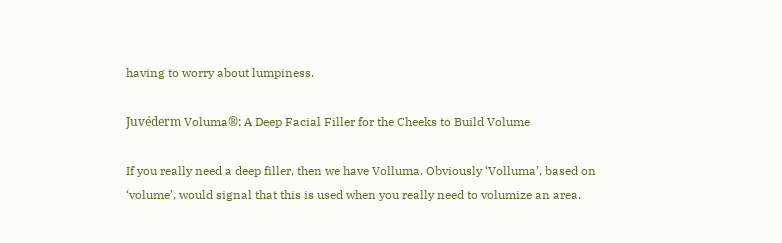having to worry about lumpiness.

Juvéderm Voluma®: A Deep Facial Filler for the Cheeks to Build Volume

If you really need a deep filler, then we have Volluma. Obviously ‘Volluma’, based on ‘volume’, would signal that this is used when you really need to volumize an area.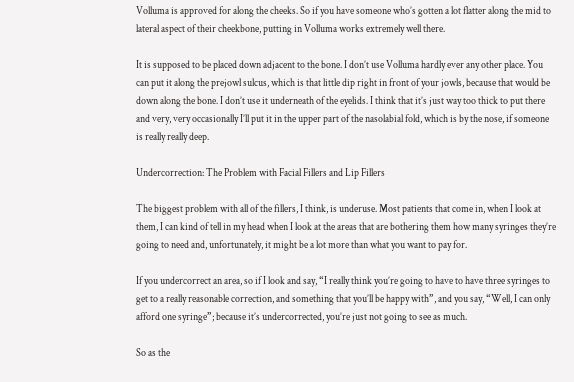Volluma is approved for along the cheeks. So if you have someone who’s gotten a lot flatter along the mid to lateral aspect of their cheekbone, putting in Volluma works extremely well there.

It is supposed to be placed down adjacent to the bone. I don’t use Volluma hardly ever any other place. You can put it along the prejowl sulcus, which is that little dip right in front of your jowls, because that would be down along the bone. I don’t use it underneath of the eyelids. I think that it’s just way too thick to put there and very, very occasionally I’ll put it in the upper part of the nasolabial fold, which is by the nose, if someone is really really deep.

Undercorrection: The Problem with Facial Fillers and Lip Fillers

The biggest problem with all of the fillers, I think, is underuse. Most patients that come in, when I look at them, I can kind of tell in my head when I look at the areas that are bothering them how many syringes they’re going to need and, unfortunately, it might be a lot more than what you want to pay for.

If you undercorrect an area, so if I look and say, “I really think you’re going to have to have three syringes to get to a really reasonable correction, and something that you’ll be happy with”, and you say, “Well, I can only afford one syringe”; because it’s undercorrected, you’re just not going to see as much.

So as the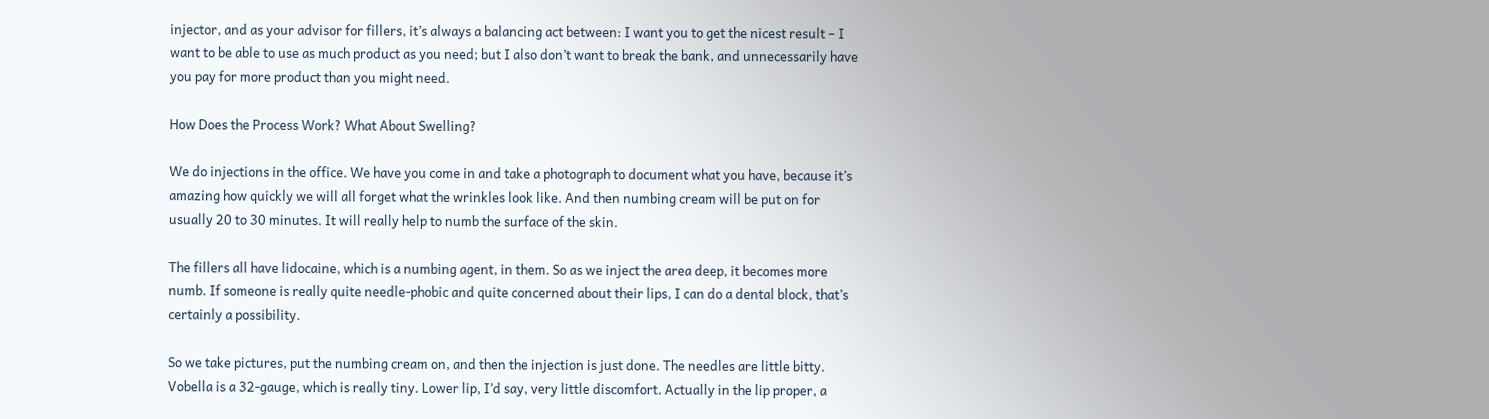injector, and as your advisor for fillers, it’s always a balancing act between: I want you to get the nicest result – I want to be able to use as much product as you need; but I also don’t want to break the bank, and unnecessarily have you pay for more product than you might need.

How Does the Process Work? What About Swelling?

We do injections in the office. We have you come in and take a photograph to document what you have, because it’s amazing how quickly we will all forget what the wrinkles look like. And then numbing cream will be put on for usually 20 to 30 minutes. It will really help to numb the surface of the skin.

The fillers all have lidocaine, which is a numbing agent, in them. So as we inject the area deep, it becomes more numb. If someone is really quite needle-phobic and quite concerned about their lips, I can do a dental block, that’s certainly a possibility.

So we take pictures, put the numbing cream on, and then the injection is just done. The needles are little bitty. Vobella is a 32-gauge, which is really tiny. Lower lip, I’d say, very little discomfort. Actually in the lip proper, a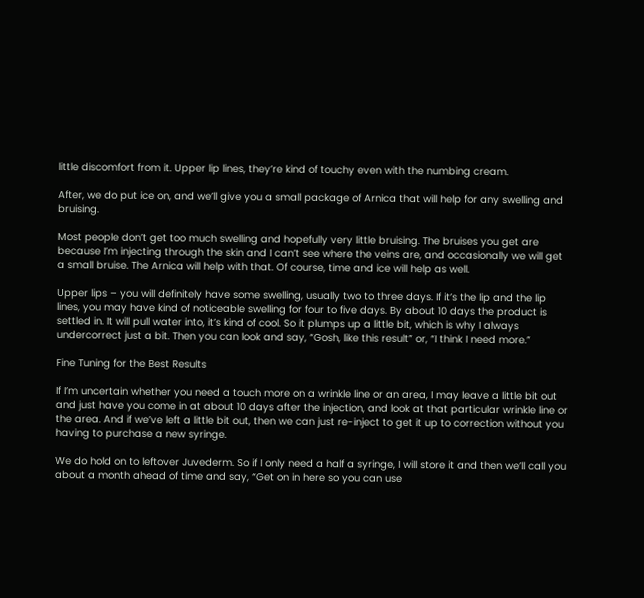little discomfort from it. Upper lip lines, they’re kind of touchy even with the numbing cream.

After, we do put ice on, and we’ll give you a small package of Arnica that will help for any swelling and bruising.

Most people don’t get too much swelling and hopefully very little bruising. The bruises you get are because I’m injecting through the skin and I can’t see where the veins are, and occasionally we will get a small bruise. The Arnica will help with that. Of course, time and ice will help as well.

Upper lips – you will definitely have some swelling, usually two to three days. If it’s the lip and the lip lines, you may have kind of noticeable swelling for four to five days. By about 10 days the product is settled in. It will pull water into, it’s kind of cool. So it plumps up a little bit, which is why I always undercorrect just a bit. Then you can look and say, “Gosh, like this result” or, “I think I need more.”

Fine Tuning for the Best Results

If I’m uncertain whether you need a touch more on a wrinkle line or an area, I may leave a little bit out and just have you come in at about 10 days after the injection, and look at that particular wrinkle line or the area. And if we’ve left a little bit out, then we can just re-inject to get it up to correction without you having to purchase a new syringe.

We do hold on to leftover Juvederm. So if I only need a half a syringe, I will store it and then we’ll call you about a month ahead of time and say, “Get on in here so you can use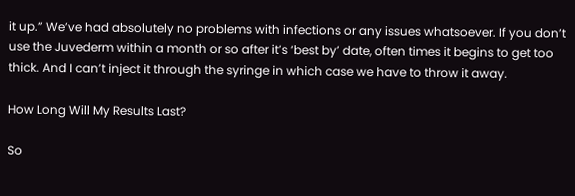it up.” We’ve had absolutely no problems with infections or any issues whatsoever. If you don’t use the Juvederm within a month or so after it’s ‘best by’ date, often times it begins to get too thick. And I can’t inject it through the syringe in which case we have to throw it away.

How Long Will My Results Last?

So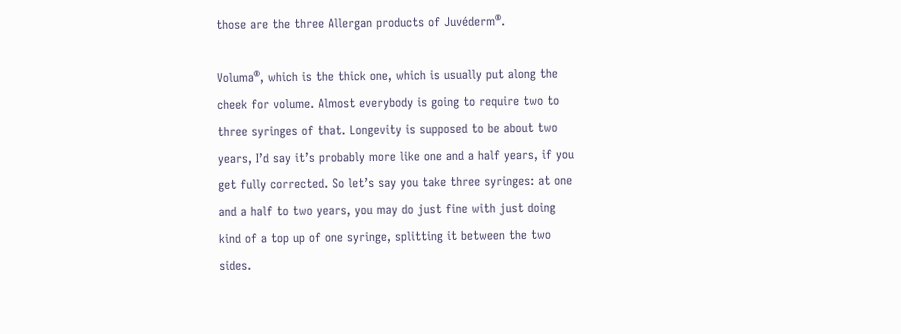those are the three Allergan products of Juvéderm®.

Voluma®, which is the thick one, which is usually put along the cheek for volume. Almost everybody is going to require two to three syringes of that. Longevity is supposed to be about two years, I’d say it’s probably more like one and a half years, if you get fully corrected. So let’s say you take three syringes: at one and a half to two years, you may do just fine with just doing kind of a top up of one syringe, splitting it between the two sides.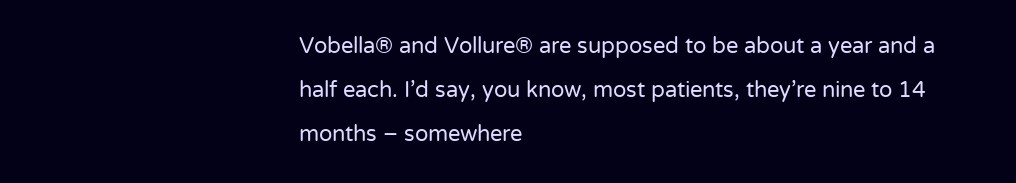Vobella® and Vollure® are supposed to be about a year and a half each. I’d say, you know, most patients, they’re nine to 14 months – somewhere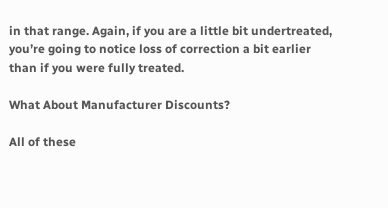in that range. Again, if you are a little bit undertreated, you’re going to notice loss of correction a bit earlier than if you were fully treated.

What About Manufacturer Discounts?

All of these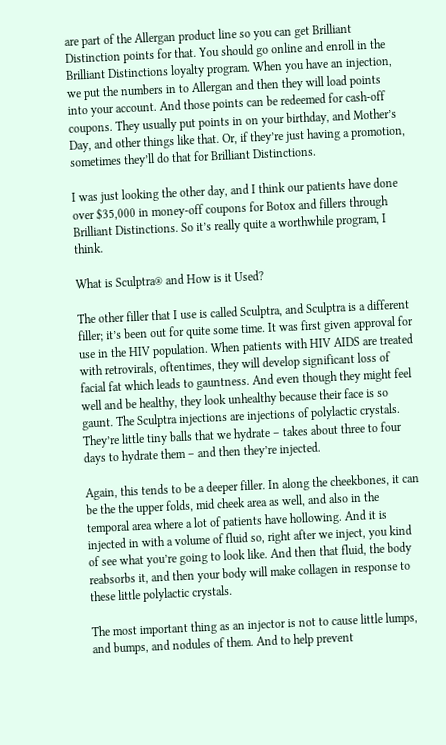are part of the Allergan product line so you can get Brilliant Distinction points for that. You should go online and enroll in the Brilliant Distinctions loyalty program. When you have an injection, we put the numbers in to Allergan and then they will load points into your account. And those points can be redeemed for cash-off coupons. They usually put points in on your birthday, and Mother’s Day, and other things like that. Or, if they’re just having a promotion, sometimes they’ll do that for Brilliant Distinctions.

I was just looking the other day, and I think our patients have done over $35,000 in money-off coupons for Botox and fillers through Brilliant Distinctions. So it’s really quite a worthwhile program, I think.

What is Sculptra® and How is it Used?

The other filler that I use is called Sculptra, and Sculptra is a different filler; it’s been out for quite some time. It was first given approval for use in the HIV population. When patients with HIV AIDS are treated with retrovirals, oftentimes, they will develop significant loss of facial fat which leads to gauntness. And even though they might feel well and be healthy, they look unhealthy because their face is so gaunt. The Sculptra injections are injections of polylactic crystals. They’re little tiny balls that we hydrate – takes about three to four days to hydrate them – and then they’re injected.

Again, this tends to be a deeper filler. In along the cheekbones, it can be the the upper folds, mid cheek area as well, and also in the temporal area where a lot of patients have hollowing. And it is injected in with a volume of fluid so, right after we inject, you kind of see what you’re going to look like. And then that fluid, the body reabsorbs it, and then your body will make collagen in response to these little polylactic crystals.

The most important thing as an injector is not to cause little lumps, and bumps, and nodules of them. And to help prevent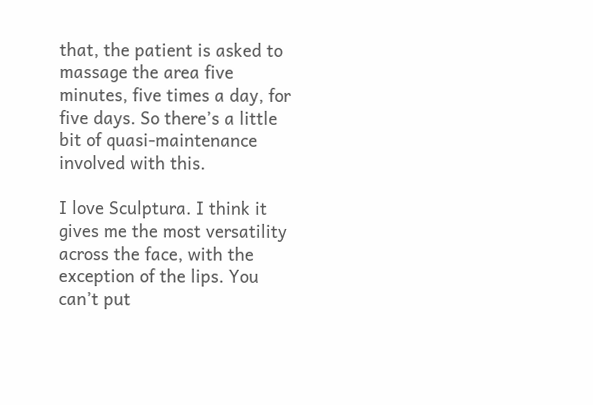that, the patient is asked to massage the area five minutes, five times a day, for five days. So there’s a little bit of quasi-maintenance involved with this.

I love Sculptura. I think it gives me the most versatility across the face, with the exception of the lips. You can’t put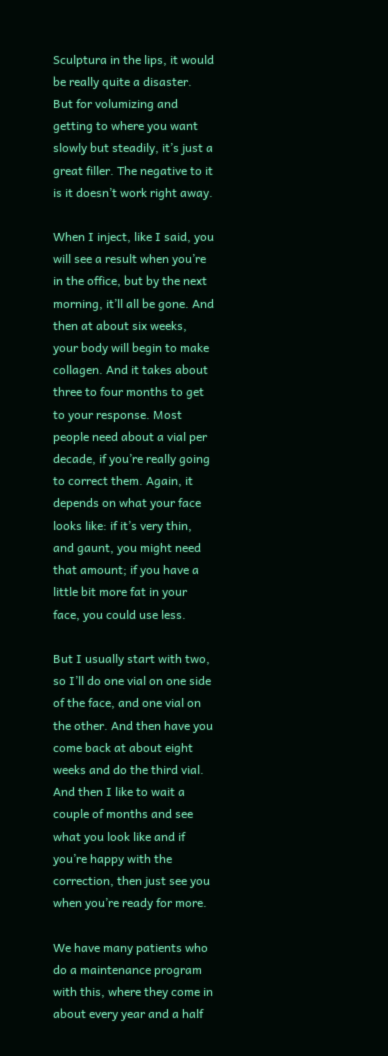Sculptura in the lips, it would be really quite a disaster. But for volumizing and getting to where you want slowly but steadily, it’s just a great filler. The negative to it is it doesn’t work right away.

When I inject, like I said, you will see a result when you’re in the office, but by the next morning, it’ll all be gone. And then at about six weeks, your body will begin to make collagen. And it takes about three to four months to get to your response. Most people need about a vial per decade, if you’re really going to correct them. Again, it depends on what your face looks like: if it’s very thin, and gaunt, you might need that amount; if you have a little bit more fat in your face, you could use less.

But I usually start with two, so I’ll do one vial on one side of the face, and one vial on the other. And then have you come back at about eight weeks and do the third vial. And then I like to wait a couple of months and see what you look like and if you’re happy with the correction, then just see you when you’re ready for more.

We have many patients who do a maintenance program with this, where they come in about every year and a half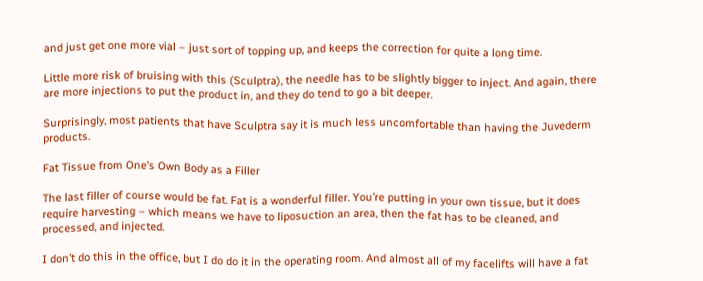and just get one more vial – just sort of topping up, and keeps the correction for quite a long time.

Little more risk of bruising with this (Sculptra), the needle has to be slightly bigger to inject. And again, there are more injections to put the product in, and they do tend to go a bit deeper.

Surprisingly, most patients that have Sculptra say it is much less uncomfortable than having the Juvederm products.

Fat Tissue from One’s Own Body as a Filler

The last filler of course would be fat. Fat is a wonderful filler. You’re putting in your own tissue, but it does require harvesting – which means we have to liposuction an area, then the fat has to be cleaned, and processed, and injected.

I don’t do this in the office, but I do do it in the operating room. And almost all of my facelifts will have a fat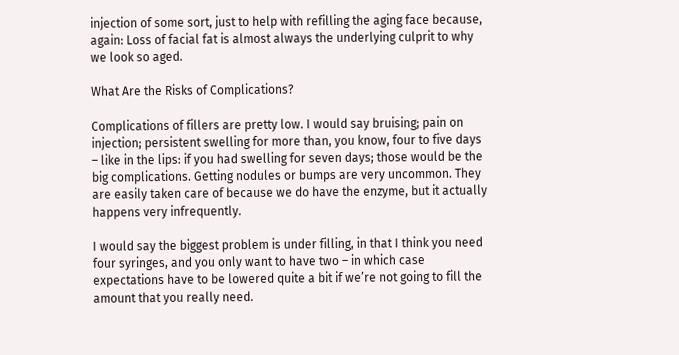injection of some sort, just to help with refilling the aging face because, again: Loss of facial fat is almost always the underlying culprit to why we look so aged.

What Are the Risks of Complications?

Complications of fillers are pretty low. I would say bruising; pain on injection; persistent swelling for more than, you know, four to five days – like in the lips: if you had swelling for seven days; those would be the big complications. Getting nodules or bumps are very uncommon. They are easily taken care of because we do have the enzyme, but it actually happens very infrequently.

I would say the biggest problem is under filling, in that I think you need four syringes, and you only want to have two – in which case expectations have to be lowered quite a bit if we’re not going to fill the amount that you really need.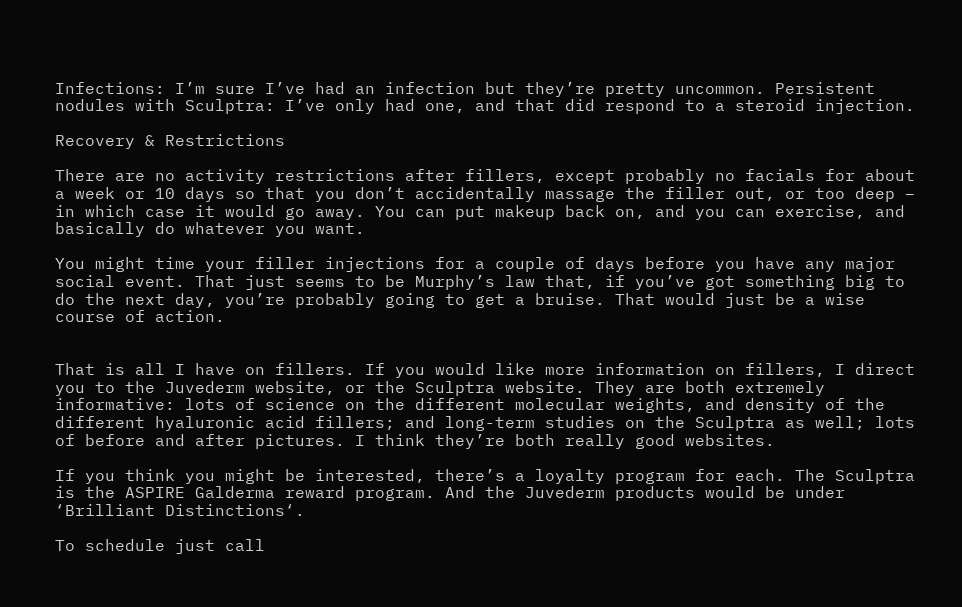Infections: I’m sure I’ve had an infection but they’re pretty uncommon. Persistent nodules with Sculptra: I’ve only had one, and that did respond to a steroid injection.

Recovery & Restrictions

There are no activity restrictions after fillers, except probably no facials for about a week or 10 days so that you don’t accidentally massage the filler out, or too deep – in which case it would go away. You can put makeup back on, and you can exercise, and basically do whatever you want.

You might time your filler injections for a couple of days before you have any major social event. That just seems to be Murphy’s law that, if you’ve got something big to do the next day, you’re probably going to get a bruise. That would just be a wise course of action.


That is all I have on fillers. If you would like more information on fillers, I direct you to the Juvederm website, or the Sculptra website. They are both extremely informative: lots of science on the different molecular weights, and density of the different hyaluronic acid fillers; and long-term studies on the Sculptra as well; lots of before and after pictures. I think they’re both really good websites.

If you think you might be interested, there’s a loyalty program for each. The Sculptra is the ASPIRE Galderma reward program. And the Juvederm products would be under ‘Brilliant Distinctions‘.

To schedule just call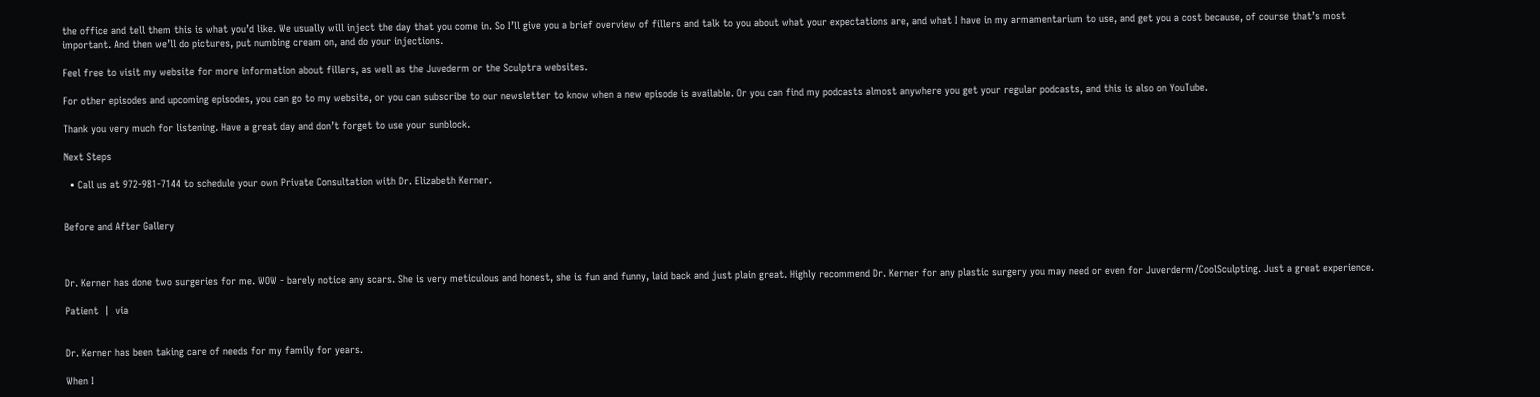the office and tell them this is what you’d like. We usually will inject the day that you come in. So I’ll give you a brief overview of fillers and talk to you about what your expectations are, and what I have in my armamentarium to use, and get you a cost because, of course that’s most important. And then we’ll do pictures, put numbing cream on, and do your injections.

Feel free to visit my website for more information about fillers, as well as the Juvederm or the Sculptra websites.

For other episodes and upcoming episodes, you can go to my website, or you can subscribe to our newsletter to know when a new episode is available. Or you can find my podcasts almost anywhere you get your regular podcasts, and this is also on YouTube.

Thank you very much for listening. Have a great day and don’t forget to use your sunblock.

Next Steps

  • Call us at 972-981-7144 to schedule your own Private Consultation with Dr. Elizabeth Kerner.


Before and After Gallery



Dr. Kerner has done two surgeries for me. WOW - barely notice any scars. She is very meticulous and honest, she is fun and funny, laid back and just plain great. Highly recommend Dr. Kerner for any plastic surgery you may need or even for Juverderm/CoolSculpting. Just a great experience.

Patient  |  via


Dr. Kerner has been taking care of needs for my family for years.

When I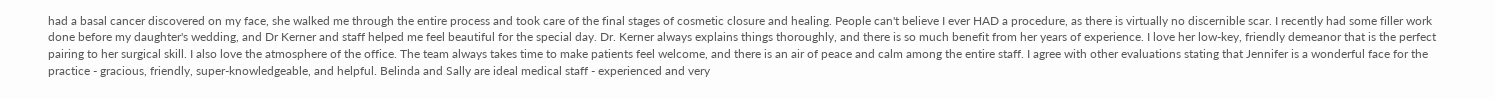had a basal cancer discovered on my face, she walked me through the entire process and took care of the final stages of cosmetic closure and healing. People can't believe I ever HAD a procedure, as there is virtually no discernible scar. I recently had some filler work done before my daughter's wedding, and Dr Kerner and staff helped me feel beautiful for the special day. Dr. Kerner always explains things thoroughly, and there is so much benefit from her years of experience. I love her low-key, friendly demeanor that is the perfect pairing to her surgical skill. I also love the atmosphere of the office. The team always takes time to make patients feel welcome, and there is an air of peace and calm among the entire staff. I agree with other evaluations stating that Jennifer is a wonderful face for the practice - gracious, friendly, super-knowledgeable, and helpful. Belinda and Sally are ideal medical staff - experienced and very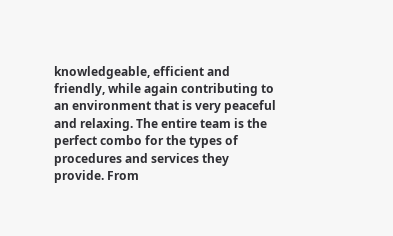knowledgeable, efficient and friendly, while again contributing to an environment that is very peaceful and relaxing. The entire team is the perfect combo for the types of procedures and services they provide. From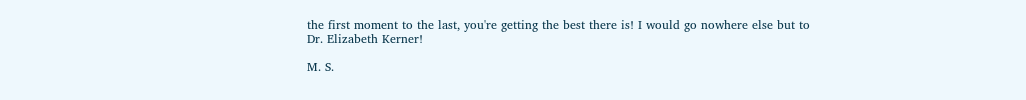the first moment to the last, you're getting the best there is! I would go nowhere else but to Dr. Elizabeth Kerner!

M. S.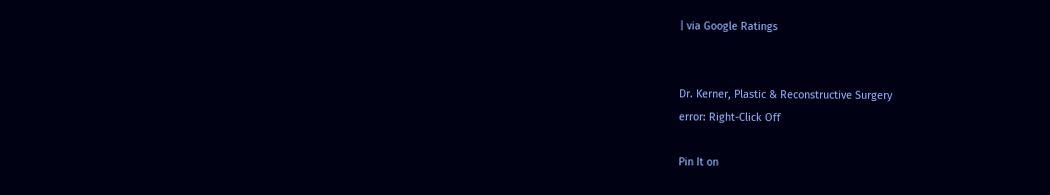| via Google Ratings


Dr. Kerner, Plastic & Reconstructive Surgery
error: Right-Click Off

Pin It on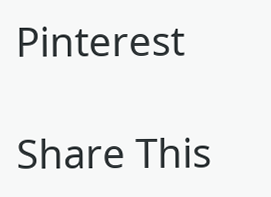Pinterest

Share This